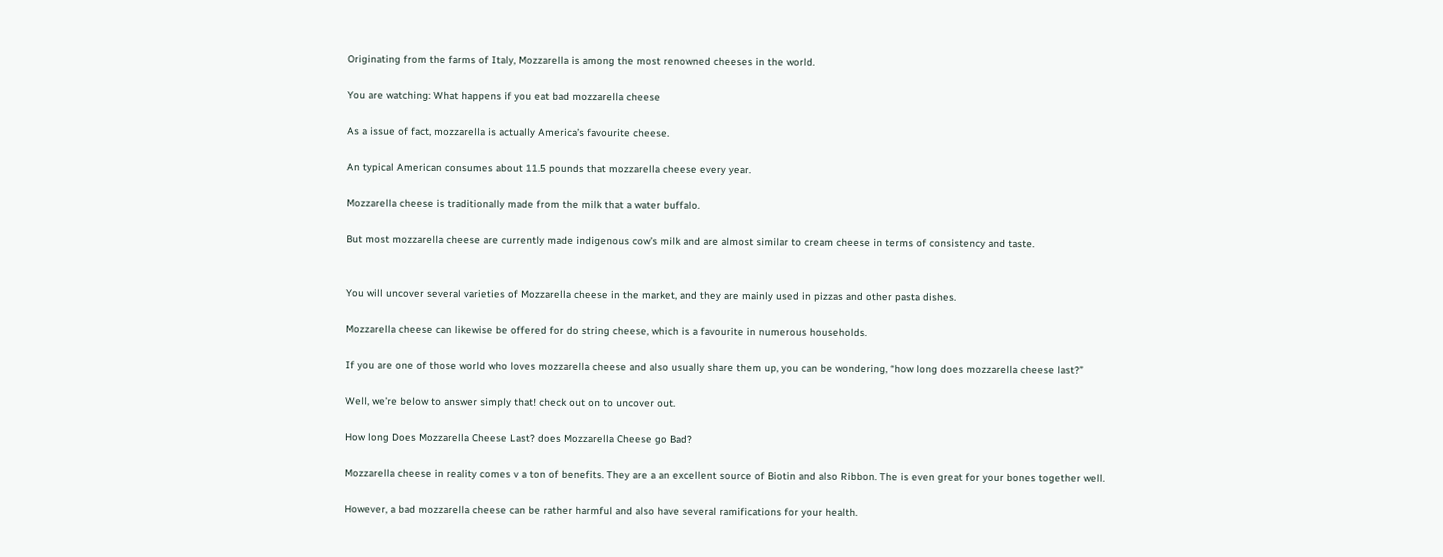Originating from the farms of Italy, Mozzarella is among the most renowned cheeses in the world.

You are watching: What happens if you eat bad mozzarella cheese

As a issue of fact, mozzarella is actually America’s favourite cheese.

An typical American consumes about 11.5 pounds that mozzarella cheese every year.

Mozzarella cheese is traditionally made from the milk that a water buffalo.

But most mozzarella cheese are currently made indigenous cow’s milk and are almost similar to cream cheese in terms of consistency and taste.


You will uncover several varieties of Mozzarella cheese in the market, and they are mainly used in pizzas and other pasta dishes.

Mozzarella cheese can likewise be offered for do string cheese, which is a favourite in numerous households.

If you are one of those world who loves mozzarella cheese and also usually share them up, you can be wondering, “how long does mozzarella cheese last?”

Well, we’re below to answer simply that! check out on to uncover out.

How long Does Mozzarella Cheese Last? does Mozzarella Cheese go Bad?

Mozzarella cheese in reality comes v a ton of benefits. They are a an excellent source of Biotin and also Ribbon. The is even great for your bones together well.

However, a bad mozzarella cheese can be rather harmful and also have several ramifications for your health.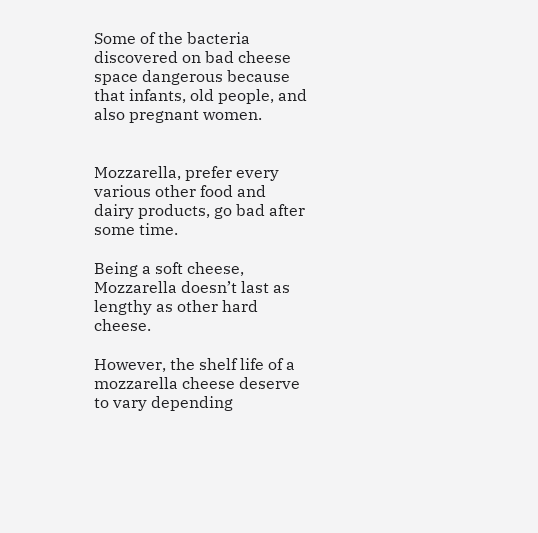Some of the bacteria discovered on bad cheese space dangerous because that infants, old people, and also pregnant women.


Mozzarella, prefer every various other food and dairy products, go bad after some time.

Being a soft cheese, Mozzarella doesn’t last as lengthy as other hard cheese.

However, the shelf life of a mozzarella cheese deserve to vary depending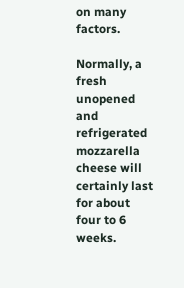on many factors.

Normally, a fresh unopened and refrigerated mozzarella cheese will certainly last for about four to 6 weeks.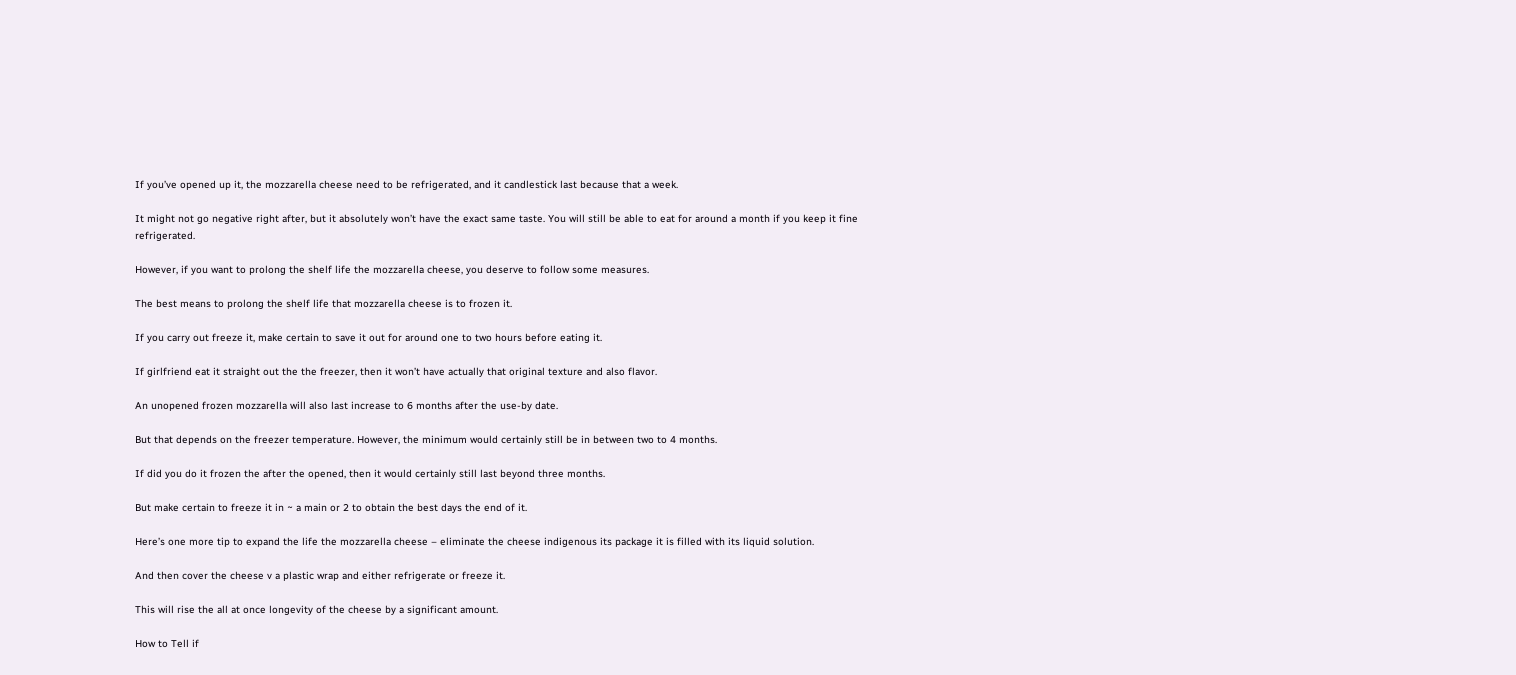If you’ve opened up it, the mozzarella cheese need to be refrigerated, and it candlestick last because that a week.

It might not go negative right after, but it absolutely won’t have the exact same taste. You will still be able to eat for around a month if you keep it fine refrigerated.

However, if you want to prolong the shelf life the mozzarella cheese, you deserve to follow some measures.

The best means to prolong the shelf life that mozzarella cheese is to frozen it.

If you carry out freeze it, make certain to save it out for around one to two hours before eating it.

If girlfriend eat it straight out the the freezer, then it won’t have actually that original texture and also flavor.

An unopened frozen mozzarella will also last increase to 6 months after the use-by date.

But that depends on the freezer temperature. However, the minimum would certainly still be in between two to 4 months.

If did you do it frozen the after the opened, then it would certainly still last beyond three months.

But make certain to freeze it in ~ a main or 2 to obtain the best days the end of it.

Here’s one more tip to expand the life the mozzarella cheese – eliminate the cheese indigenous its package it is filled with its liquid solution.

And then cover the cheese v a plastic wrap and either refrigerate or freeze it.

This will rise the all at once longevity of the cheese by a significant amount.

How to Tell if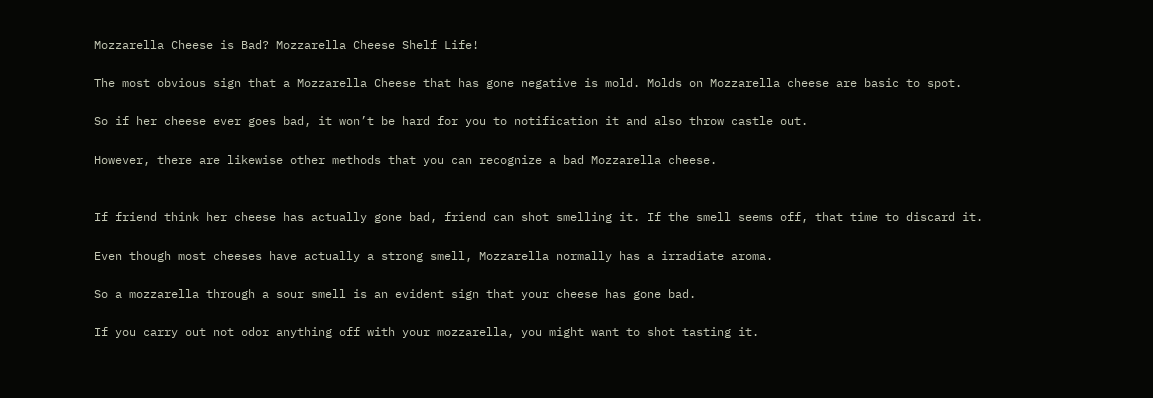Mozzarella Cheese is Bad? Mozzarella Cheese Shelf Life!

The most obvious sign that a Mozzarella Cheese that has gone negative is mold. Molds on Mozzarella cheese are basic to spot.

So if her cheese ever goes bad, it won’t be hard for you to notification it and also throw castle out.

However, there are likewise other methods that you can recognize a bad Mozzarella cheese.


If friend think her cheese has actually gone bad, friend can shot smelling it. If the smell seems off, that time to discard it.

Even though most cheeses have actually a strong smell, Mozzarella normally has a irradiate aroma.

So a mozzarella through a sour smell is an evident sign that your cheese has gone bad.

If you carry out not odor anything off with your mozzarella, you might want to shot tasting it.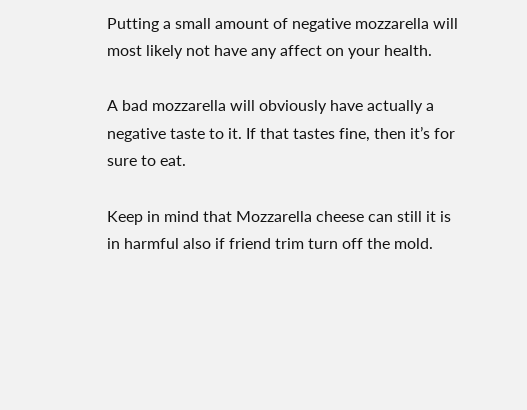Putting a small amount of negative mozzarella will most likely not have any affect on your health.

A bad mozzarella will obviously have actually a negative taste to it. If that tastes fine, then it’s for sure to eat.

Keep in mind that Mozzarella cheese can still it is in harmful also if friend trim turn off the mold.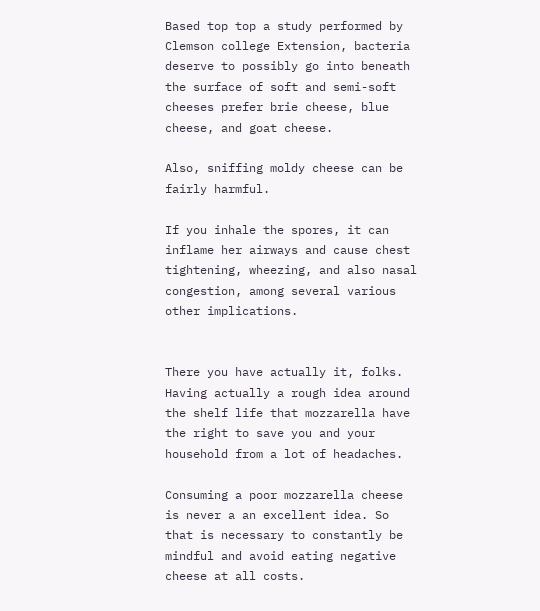Based top top a study performed by Clemson college Extension, bacteria deserve to possibly go into beneath the surface of soft and semi-soft cheeses prefer brie cheese, blue cheese, and goat cheese.

Also, sniffing moldy cheese can be fairly harmful.

If you inhale the spores, it can inflame her airways and cause chest tightening, wheezing, and also nasal congestion, among several various other implications.


There you have actually it, folks. Having actually a rough idea around the shelf life that mozzarella have the right to save you and your household from a lot of headaches.

Consuming a poor mozzarella cheese is never a an excellent idea. So that is necessary to constantly be mindful and avoid eating negative cheese at all costs.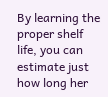By learning the proper shelf life, you can estimate just how long her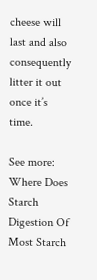cheese will last and also consequently litter it out once it’s time.

See more: Where Does Starch Digestion Of Most Starch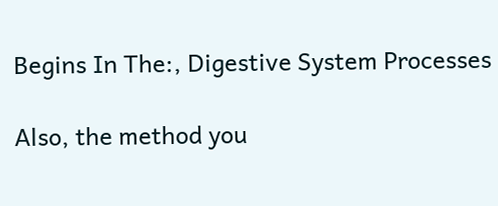Begins In The:, Digestive System Processes

Also, the method you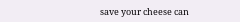save your cheese can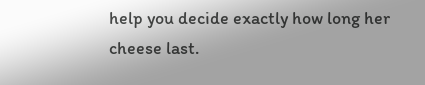help you decide exactly how long her cheese last.